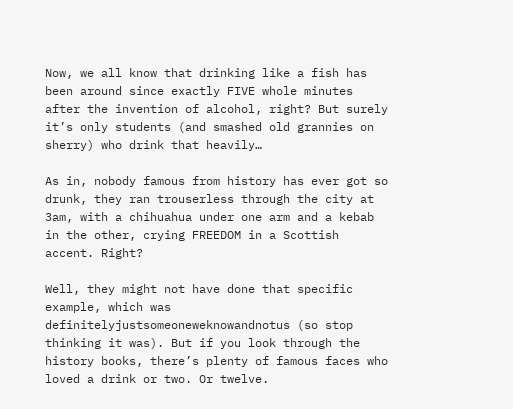Now, we all know that drinking like a fish has been around since exactly FIVE whole minutes after the invention of alcohol, right? But surely it’s only students (and smashed old grannies on sherry) who drink that heavily…

As in, nobody famous from history has ever got so drunk, they ran trouserless through the city at 3am, with a chihuahua under one arm and a kebab in the other, crying FREEDOM in a Scottish accent. Right?

Well, they might not have done that specific example, which was definitelyjustsomeoneweknowandnotus (so stop thinking it was). But if you look through the history books, there’s plenty of famous faces who loved a drink or two. Or twelve.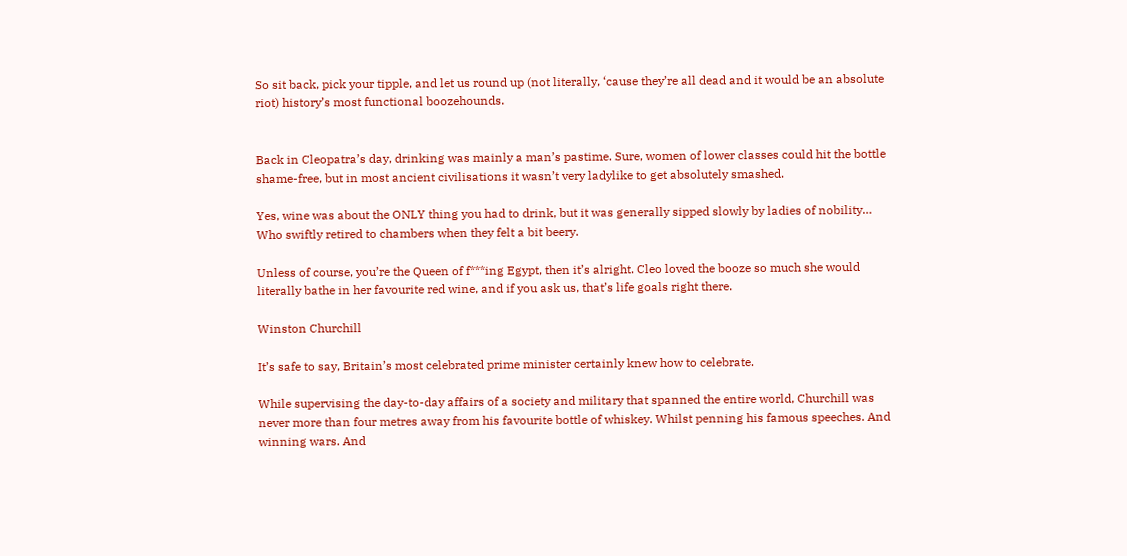So sit back, pick your tipple, and let us round up (not literally, ‘cause they’re all dead and it would be an absolute riot) history’s most functional boozehounds.


Back in Cleopatra’s day, drinking was mainly a man’s pastime. Sure, women of lower classes could hit the bottle shame-free, but in most ancient civilisations it wasn’t very ladylike to get absolutely smashed.

Yes, wine was about the ONLY thing you had to drink, but it was generally sipped slowly by ladies of nobility… Who swiftly retired to chambers when they felt a bit beery.

Unless of course, you’re the Queen of f***ing Egypt, then it’s alright. Cleo loved the booze so much she would literally bathe in her favourite red wine, and if you ask us, that’s life goals right there.

Winston Churchill

It’s safe to say, Britain’s most celebrated prime minister certainly knew how to celebrate.

While supervising the day-to-day affairs of a society and military that spanned the entire world, Churchill was never more than four metres away from his favourite bottle of whiskey. Whilst penning his famous speeches. And winning wars. And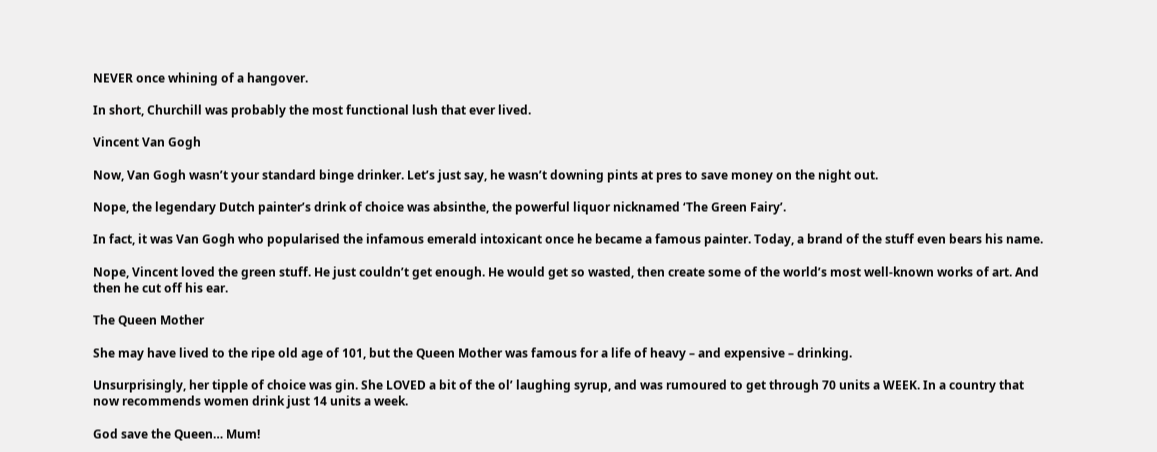NEVER once whining of a hangover.

In short, Churchill was probably the most functional lush that ever lived.

Vincent Van Gogh

Now, Van Gogh wasn’t your standard binge drinker. Let’s just say, he wasn’t downing pints at pres to save money on the night out.

Nope, the legendary Dutch painter’s drink of choice was absinthe, the powerful liquor nicknamed ‘The Green Fairy’.

In fact, it was Van Gogh who popularised the infamous emerald intoxicant once he became a famous painter. Today, a brand of the stuff even bears his name.

Nope, Vincent loved the green stuff. He just couldn’t get enough. He would get so wasted, then create some of the world’s most well-known works of art. And then he cut off his ear.

The Queen Mother

She may have lived to the ripe old age of 101, but the Queen Mother was famous for a life of heavy – and expensive – drinking.

Unsurprisingly, her tipple of choice was gin. She LOVED a bit of the ol’ laughing syrup, and was rumoured to get through 70 units a WEEK. In a country that now recommends women drink just 14 units a week.

God save the Queen… Mum!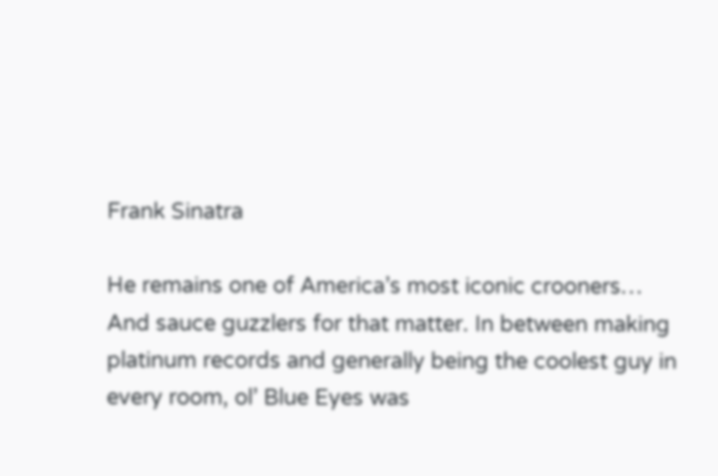Frank Sinatra

He remains one of America’s most iconic crooners… And sauce guzzlers for that matter. In between making platinum records and generally being the coolest guy in every room, ol’ Blue Eyes was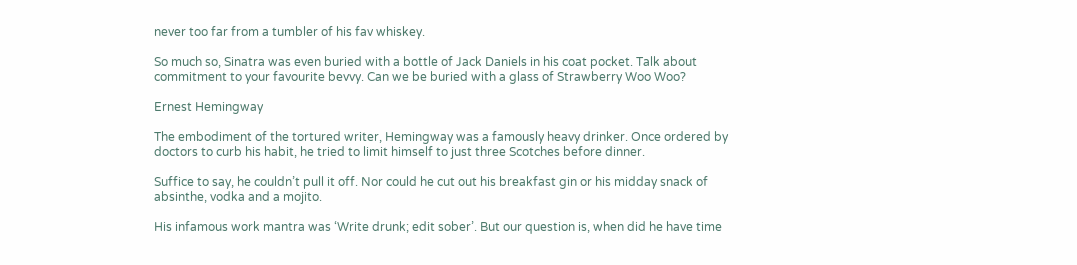never too far from a tumbler of his fav whiskey.

So much so, Sinatra was even buried with a bottle of Jack Daniels in his coat pocket. Talk about commitment to your favourite bevvy. Can we be buried with a glass of Strawberry Woo Woo?

Ernest Hemingway

The embodiment of the tortured writer, Hemingway was a famously heavy drinker. Once ordered by doctors to curb his habit, he tried to limit himself to just three Scotches before dinner.

Suffice to say, he couldn’t pull it off. Nor could he cut out his breakfast gin or his midday snack of absinthe, vodka and a mojito.

His infamous work mantra was ‘Write drunk; edit sober’. But our question is, when did he have time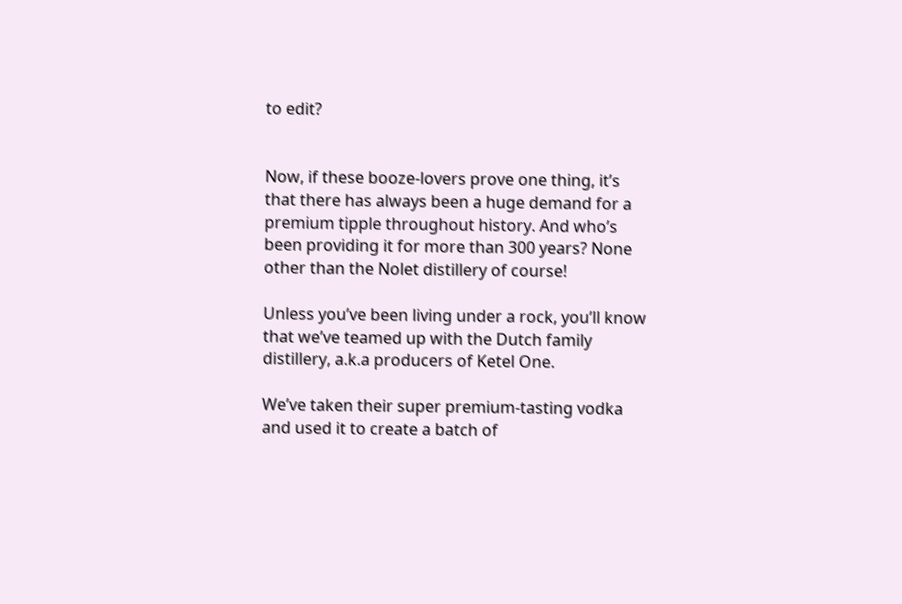to edit?


Now, if these booze-lovers prove one thing, it’s that there has always been a huge demand for a premium tipple throughout history. And who’s been providing it for more than 300 years? None other than the Nolet distillery of course!

Unless you’ve been living under a rock, you’ll know that we’ve teamed up with the Dutch family distillery, a.k.a producers of Ketel One.

We’ve taken their super premium-tasting vodka and used it to create a batch of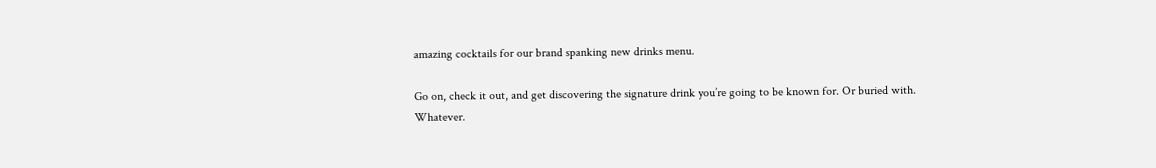amazing cocktails for our brand spanking new drinks menu.

Go on, check it out, and get discovering the signature drink you’re going to be known for. Or buried with. Whatever.